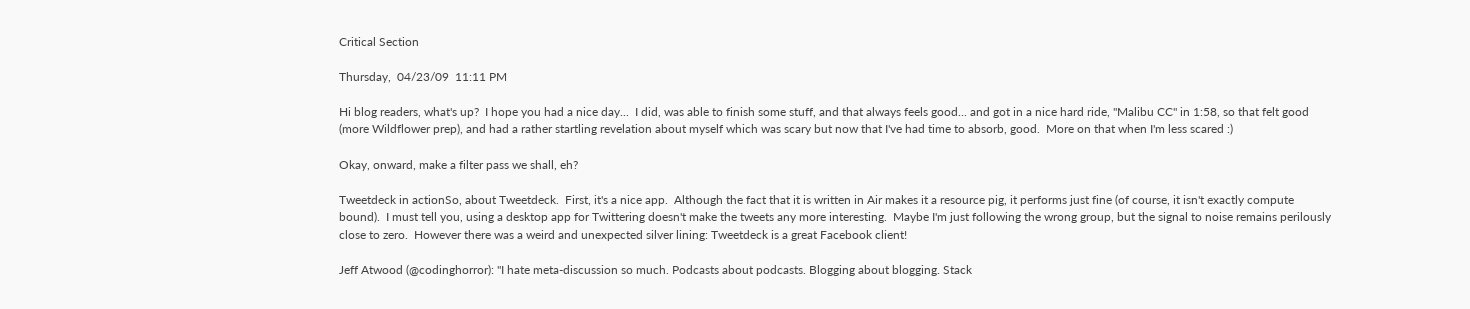Critical Section

Thursday,  04/23/09  11:11 PM

Hi blog readers, what's up?  I hope you had a nice day...  I did, was able to finish some stuff, and that always feels good... and got in a nice hard ride, "Malibu CC" in 1:58, so that felt good (more Wildflower prep), and had a rather startling revelation about myself which was scary but now that I've had time to absorb, good.  More on that when I'm less scared :)

Okay, onward, make a filter pass we shall, eh?

Tweetdeck in actionSo, about Tweetdeck.  First, it's a nice app.  Although the fact that it is written in Air makes it a resource pig, it performs just fine (of course, it isn't exactly compute bound).  I must tell you, using a desktop app for Twittering doesn't make the tweets any more interesting.  Maybe I'm just following the wrong group, but the signal to noise remains perilously close to zero.  However there was a weird and unexpected silver lining: Tweetdeck is a great Facebook client!

Jeff Atwood (@codinghorror): "I hate meta-discussion so much. Podcasts about podcasts. Blogging about blogging. Stack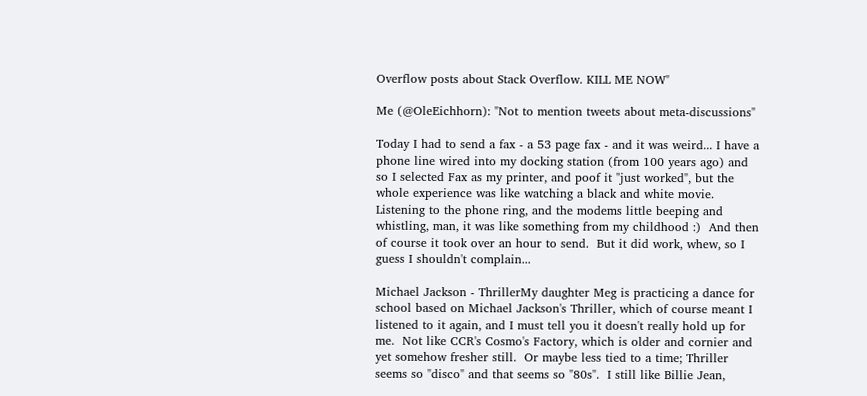Overflow posts about Stack Overflow. KILL ME NOW"

Me (@OleEichhorn): "Not to mention tweets about meta-discussions"

Today I had to send a fax - a 53 page fax - and it was weird... I have a phone line wired into my docking station (from 100 years ago) and so I selected Fax as my printer, and poof it "just worked", but the whole experience was like watching a black and white movie.  Listening to the phone ring, and the modems little beeping and whistling, man, it was like something from my childhood :)  And then of course it took over an hour to send.  But it did work, whew, so I guess I shouldn't complain...

Michael Jackson - ThrillerMy daughter Meg is practicing a dance for school based on Michael Jackson's Thriller, which of course meant I listened to it again, and I must tell you it doesn't really hold up for me.  Not like CCR's Cosmo's Factory, which is older and cornier and yet somehow fresher still.  Or maybe less tied to a time; Thriller seems so "disco" and that seems so "80s".  I still like Billie Jean,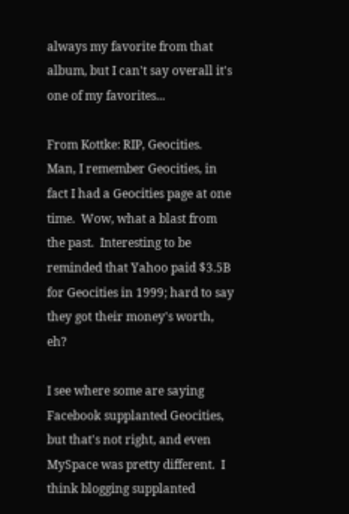always my favorite from that album, but I can't say overall it's one of my favorites...

From Kottke: RIP, Geocities.  Man, I remember Geocities, in fact I had a Geocities page at one time.  Wow, what a blast from the past.  Interesting to be reminded that Yahoo paid $3.5B for Geocities in 1999; hard to say they got their money's worth, eh?

I see where some are saying Facebook supplanted Geocities, but that's not right, and even MySpace was pretty different.  I think blogging supplanted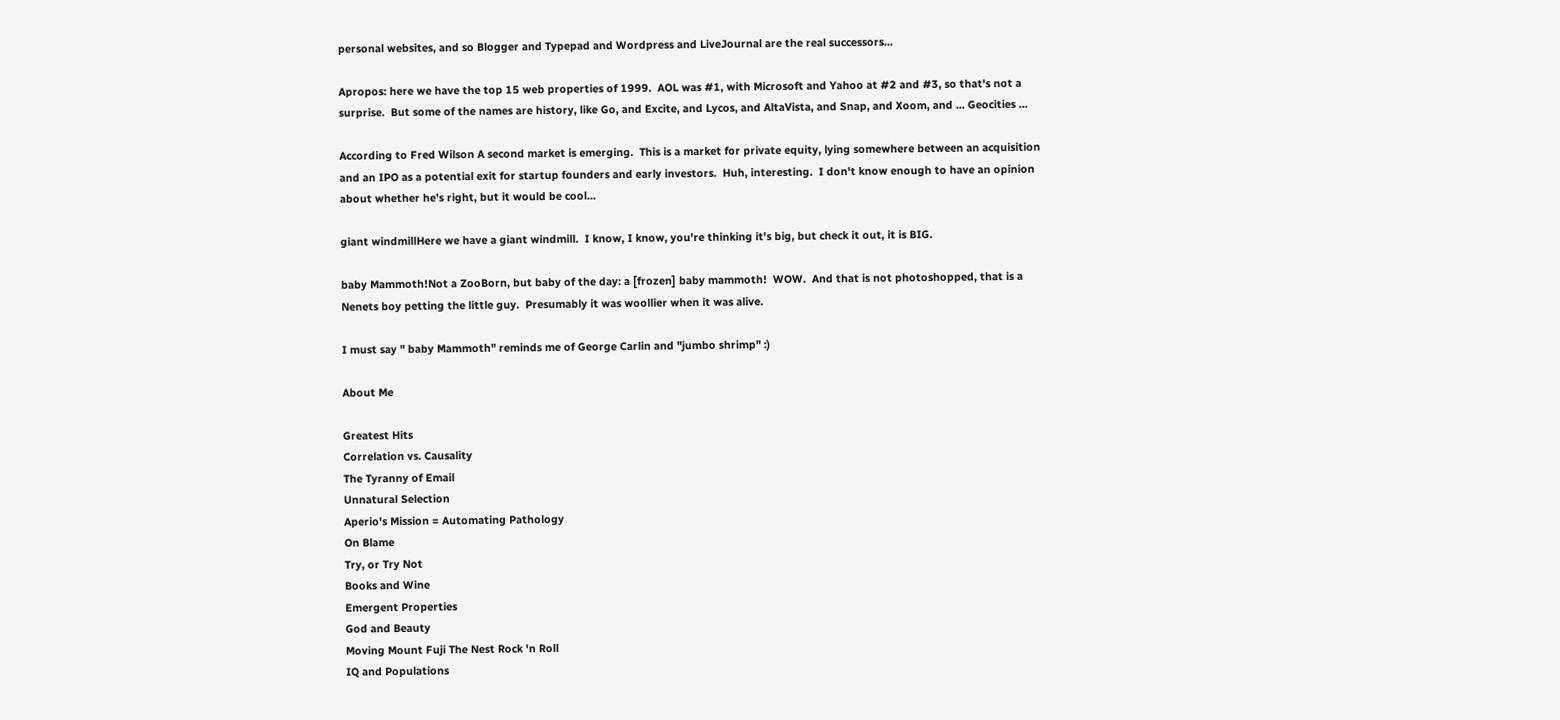personal websites, and so Blogger and Typepad and Wordpress and LiveJournal are the real successors...

Apropos: here we have the top 15 web properties of 1999.  AOL was #1, with Microsoft and Yahoo at #2 and #3, so that's not a surprise.  But some of the names are history, like Go, and Excite, and Lycos, and AltaVista, and Snap, and Xoom, and ... Geocities ...

According to Fred Wilson A second market is emerging.  This is a market for private equity, lying somewhere between an acquisition and an IPO as a potential exit for startup founders and early investors.  Huh, interesting.  I don't know enough to have an opinion about whether he's right, but it would be cool...

giant windmillHere we have a giant windmill.  I know, I know, you're thinking it's big, but check it out, it is BIG.

baby Mammoth!Not a ZooBorn, but baby of the day: a [frozen] baby mammoth!  WOW.  And that is not photoshopped, that is a Nenets boy petting the little guy.  Presumably it was woollier when it was alive.

I must say " baby Mammoth" reminds me of George Carlin and "jumbo shrimp" :)

About Me

Greatest Hits
Correlation vs. Causality
The Tyranny of Email
Unnatural Selection
Aperio's Mission = Automating Pathology
On Blame
Try, or Try Not
Books and Wine
Emergent Properties
God and Beauty
Moving Mount Fuji The Nest Rock 'n Roll
IQ and Populations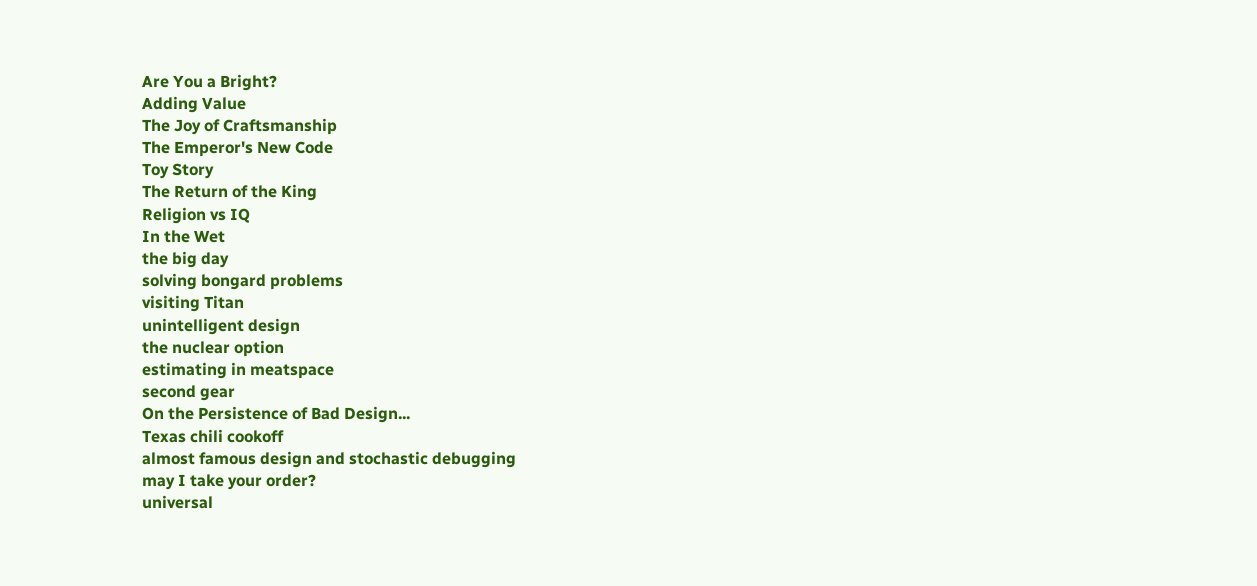Are You a Bright?
Adding Value
The Joy of Craftsmanship
The Emperor's New Code
Toy Story
The Return of the King
Religion vs IQ
In the Wet
the big day
solving bongard problems
visiting Titan
unintelligent design
the nuclear option
estimating in meatspace
second gear
On the Persistence of Bad Design...
Texas chili cookoff
almost famous design and stochastic debugging
may I take your order?
universal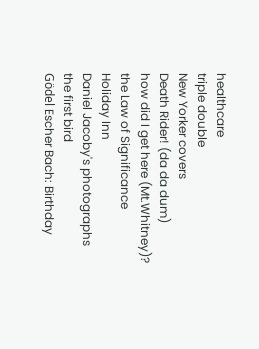healthcare
triple double
New Yorker covers
Death Rider! (da da dum)
how did I get here (Mt.Whitney)?
the Law of Significance
Holiday Inn
Daniel Jacoby's photographs
the first bird
Gödel Escher Bach: Birthday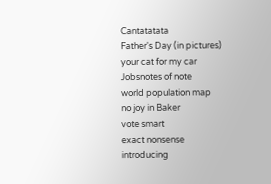Cantatatata
Father's Day (in pictures)
your cat for my car
Jobsnotes of note
world population map
no joy in Baker
vote smart
exact nonsense
introducing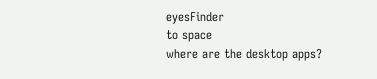eyesFinder
to space
where are the desktop apps?